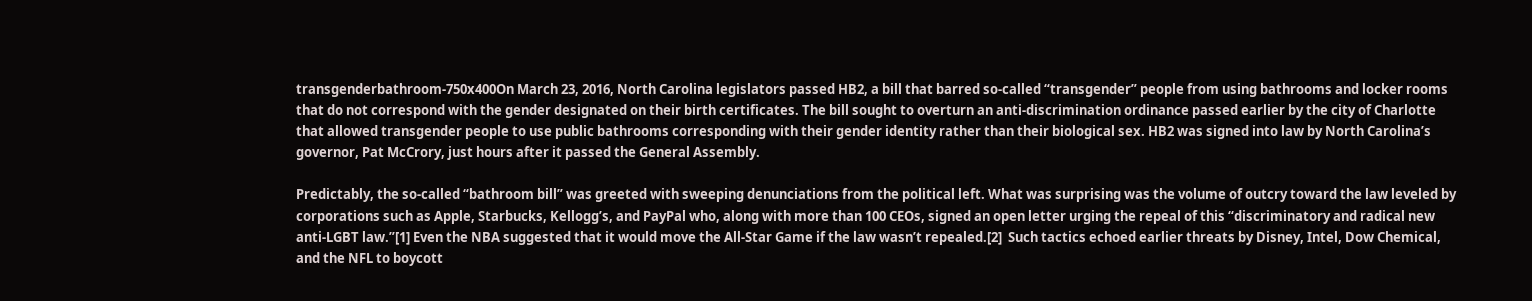transgenderbathroom-750x400On March 23, 2016, North Carolina legislators passed HB2, a bill that barred so-called “transgender” people from using bathrooms and locker rooms that do not correspond with the gender designated on their birth certificates. The bill sought to overturn an anti-discrimination ordinance passed earlier by the city of Charlotte that allowed transgender people to use public bathrooms corresponding with their gender identity rather than their biological sex. HB2 was signed into law by North Carolina’s governor, Pat McCrory, just hours after it passed the General Assembly.

Predictably, the so-called “bathroom bill” was greeted with sweeping denunciations from the political left. What was surprising was the volume of outcry toward the law leveled by corporations such as Apple, Starbucks, Kellogg’s, and PayPal who, along with more than 100 CEOs, signed an open letter urging the repeal of this “discriminatory and radical new anti-LGBT law.”[1] Even the NBA suggested that it would move the All-Star Game if the law wasn’t repealed.[2]  Such tactics echoed earlier threats by Disney, Intel, Dow Chemical, and the NFL to boycott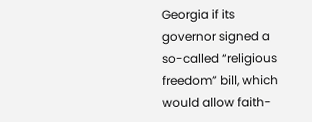Georgia if its governor signed a so-called “religious freedom” bill, which would allow faith-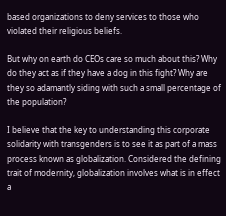based organizations to deny services to those who violated their religious beliefs.

But why on earth do CEOs care so much about this? Why do they act as if they have a dog in this fight? Why are they so adamantly siding with such a small percentage of the population?

I believe that the key to understanding this corporate solidarity with transgenders is to see it as part of a mass process known as globalization. Considered the defining trait of modernity, globalization involves what is in effect a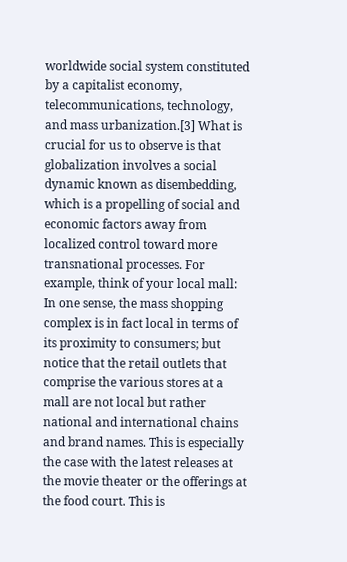worldwide social system constituted by a capitalist economy, telecommunications, technology, and mass urbanization.[3] What is crucial for us to observe is that globalization involves a social dynamic known as disembedding, which is a propelling of social and economic factors away from localized control toward more transnational processes. For example, think of your local mall: In one sense, the mass shopping complex is in fact local in terms of its proximity to consumers; but notice that the retail outlets that comprise the various stores at a mall are not local but rather national and international chains and brand names. This is especially the case with the latest releases at the movie theater or the offerings at the food court. This is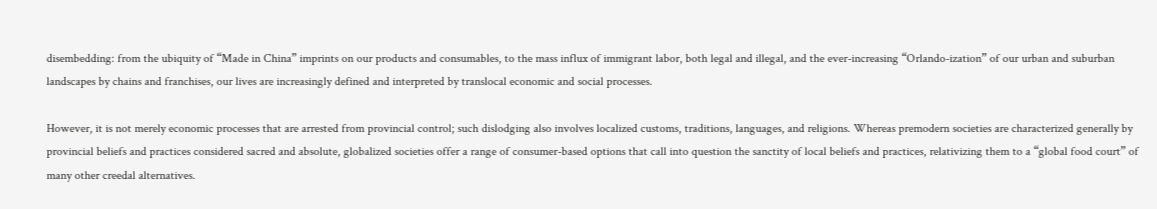disembedding: from the ubiquity of “Made in China” imprints on our products and consumables, to the mass influx of immigrant labor, both legal and illegal, and the ever-increasing “Orlando-ization” of our urban and suburban landscapes by chains and franchises, our lives are increasingly defined and interpreted by translocal economic and social processes.

However, it is not merely economic processes that are arrested from provincial control; such dislodging also involves localized customs, traditions, languages, and religions. Whereas premodern societies are characterized generally by provincial beliefs and practices considered sacred and absolute, globalized societies offer a range of consumer-based options that call into question the sanctity of local beliefs and practices, relativizing them to a “global food court” of many other creedal alternatives.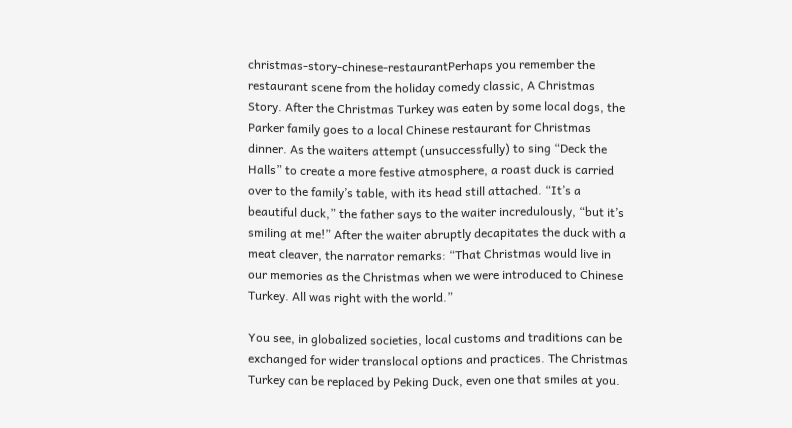christmas-story-chinese-restaurantPerhaps you remember the restaurant scene from the holiday comedy classic, A Christmas Story. After the Christmas Turkey was eaten by some local dogs, the Parker family goes to a local Chinese restaurant for Christmas dinner. As the waiters attempt (unsuccessfully) to sing “Deck the Halls” to create a more festive atmosphere, a roast duck is carried over to the family’s table, with its head still attached. “It’s a beautiful duck,” the father says to the waiter incredulously, “but it’s smiling at me!” After the waiter abruptly decapitates the duck with a meat cleaver, the narrator remarks: “That Christmas would live in our memories as the Christmas when we were introduced to Chinese Turkey. All was right with the world.”

You see, in globalized societies, local customs and traditions can be exchanged for wider translocal options and practices. The Christmas Turkey can be replaced by Peking Duck, even one that smiles at you.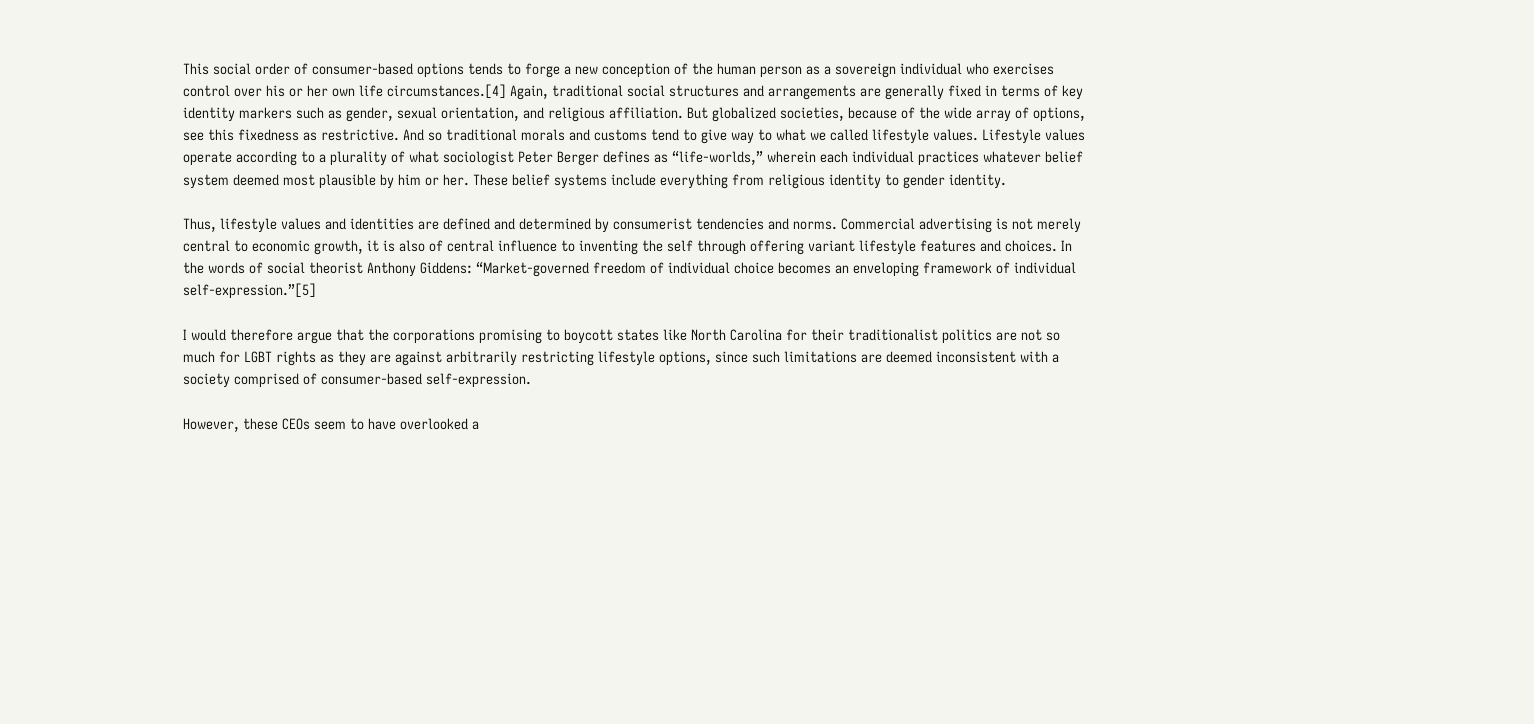This social order of consumer-based options tends to forge a new conception of the human person as a sovereign individual who exercises control over his or her own life circumstances.[4] Again, traditional social structures and arrangements are generally fixed in terms of key identity markers such as gender, sexual orientation, and religious affiliation. But globalized societies, because of the wide array of options, see this fixedness as restrictive. And so traditional morals and customs tend to give way to what we called lifestyle values. Lifestyle values operate according to a plurality of what sociologist Peter Berger defines as “life-worlds,” wherein each individual practices whatever belief system deemed most plausible by him or her. These belief systems include everything from religious identity to gender identity.

Thus, lifestyle values and identities are defined and determined by consumerist tendencies and norms. Commercial advertising is not merely central to economic growth, it is also of central influence to inventing the self through offering variant lifestyle features and choices. In the words of social theorist Anthony Giddens: “Market-governed freedom of individual choice becomes an enveloping framework of individual self-expression.”[5]

I would therefore argue that the corporations promising to boycott states like North Carolina for their traditionalist politics are not so much for LGBT rights as they are against arbitrarily restricting lifestyle options, since such limitations are deemed inconsistent with a society comprised of consumer-based self-expression.

However, these CEOs seem to have overlooked a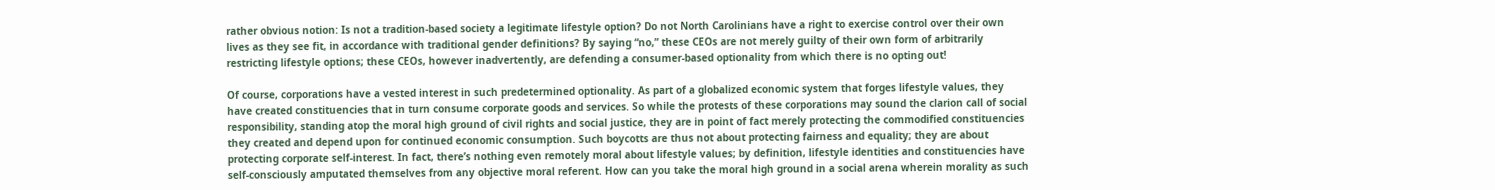rather obvious notion: Is not a tradition-based society a legitimate lifestyle option? Do not North Carolinians have a right to exercise control over their own lives as they see fit, in accordance with traditional gender definitions? By saying “no,” these CEOs are not merely guilty of their own form of arbitrarily restricting lifestyle options; these CEOs, however inadvertently, are defending a consumer-based optionality from which there is no opting out!

Of course, corporations have a vested interest in such predetermined optionality. As part of a globalized economic system that forges lifestyle values, they have created constituencies that in turn consume corporate goods and services. So while the protests of these corporations may sound the clarion call of social responsibility, standing atop the moral high ground of civil rights and social justice, they are in point of fact merely protecting the commodified constituencies they created and depend upon for continued economic consumption. Such boycotts are thus not about protecting fairness and equality; they are about protecting corporate self-interest. In fact, there’s nothing even remotely moral about lifestyle values; by definition, lifestyle identities and constituencies have self-consciously amputated themselves from any objective moral referent. How can you take the moral high ground in a social arena wherein morality as such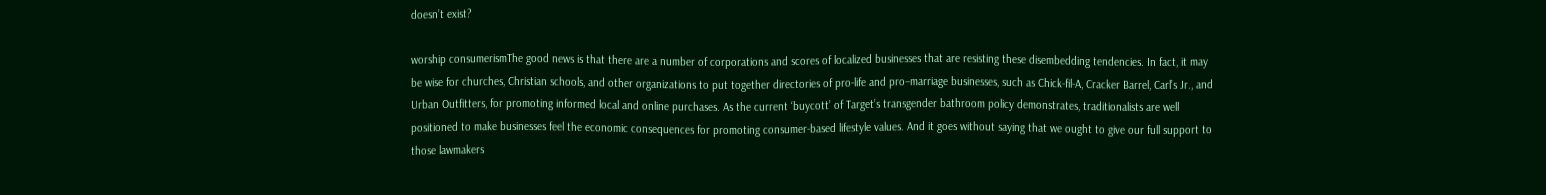doesn’t exist?

worship consumerismThe good news is that there are a number of corporations and scores of localized businesses that are resisting these disembedding tendencies. In fact, it may be wise for churches, Christian schools, and other organizations to put together directories of pro-life and pro–marriage businesses, such as Chick-fil-A, Cracker Barrel, Carl’s Jr., and Urban Outfitters, for promoting informed local and online purchases. As the current ‘buycott’ of Target’s transgender bathroom policy demonstrates, traditionalists are well positioned to make businesses feel the economic consequences for promoting consumer-based lifestyle values. And it goes without saying that we ought to give our full support to those lawmakers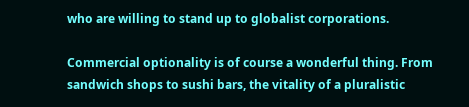who are willing to stand up to globalist corporations.

Commercial optionality is of course a wonderful thing. From sandwich shops to sushi bars, the vitality of a pluralistic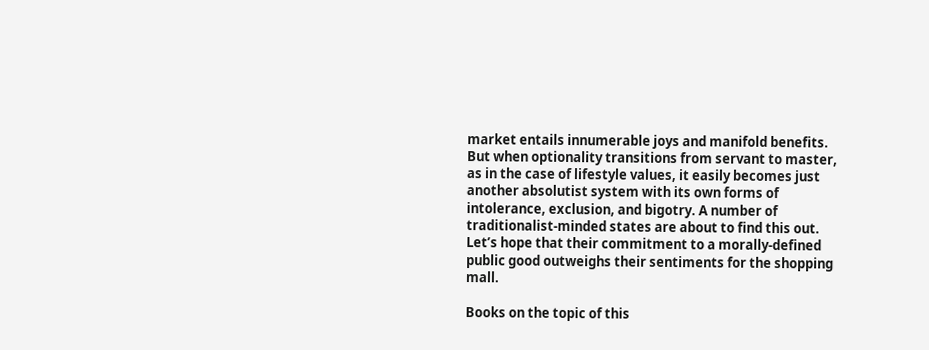market entails innumerable joys and manifold benefits. But when optionality transitions from servant to master, as in the case of lifestyle values, it easily becomes just another absolutist system with its own forms of intolerance, exclusion, and bigotry. A number of traditionalist-minded states are about to find this out. Let’s hope that their commitment to a morally-defined public good outweighs their sentiments for the shopping mall.

Books on the topic of this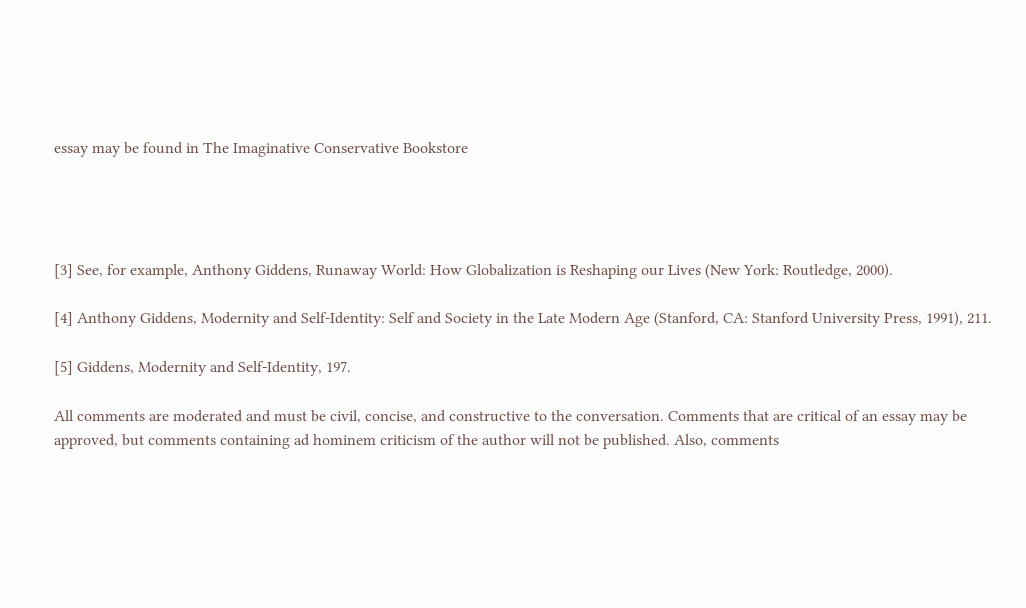essay may be found in The Imaginative Conservative Bookstore




[3] See, for example, Anthony Giddens, Runaway World: How Globalization is Reshaping our Lives (New York: Routledge, 2000).

[4] Anthony Giddens, Modernity and Self-Identity: Self and Society in the Late Modern Age (Stanford, CA: Stanford University Press, 1991), 211.

[5] Giddens, Modernity and Self-Identity, 197.

All comments are moderated and must be civil, concise, and constructive to the conversation. Comments that are critical of an essay may be approved, but comments containing ad hominem criticism of the author will not be published. Also, comments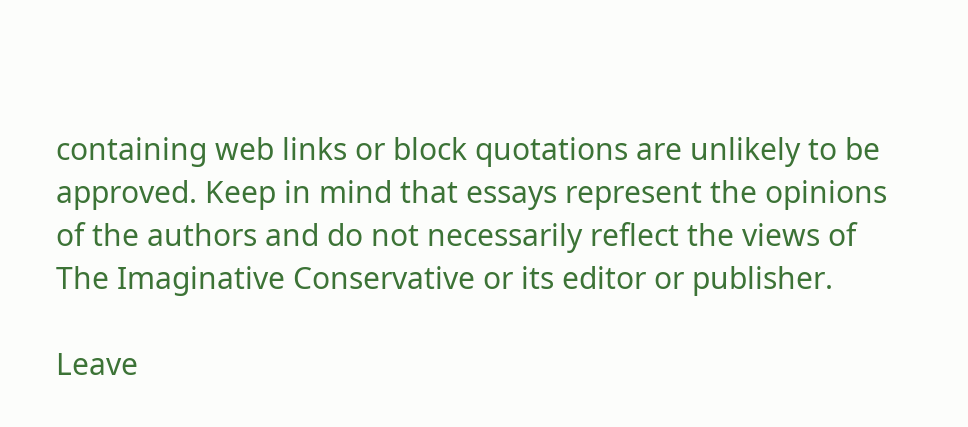containing web links or block quotations are unlikely to be approved. Keep in mind that essays represent the opinions of the authors and do not necessarily reflect the views of The Imaginative Conservative or its editor or publisher.

Leave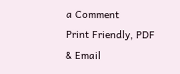a Comment
Print Friendly, PDF & Email